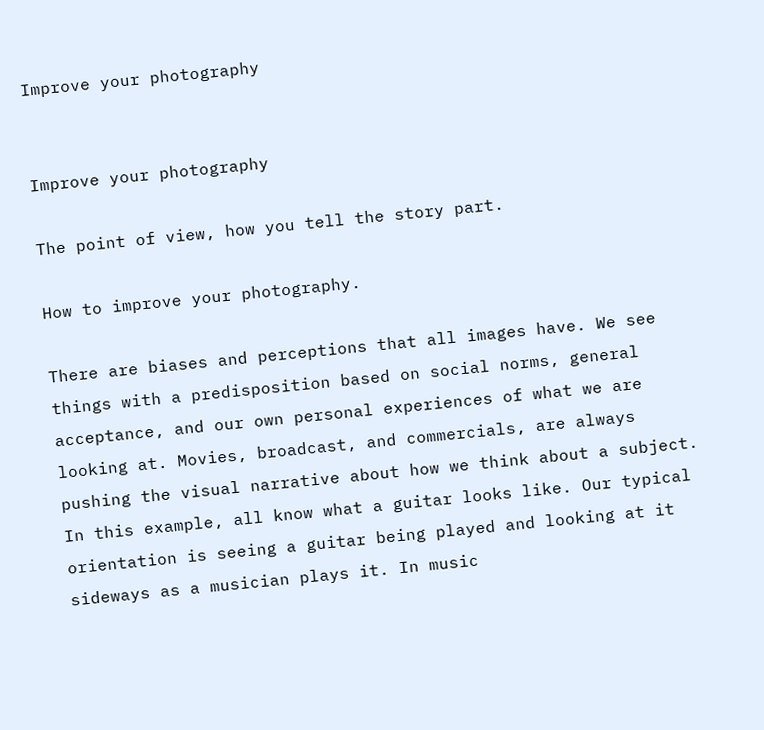Improve your photography


Improve your photography

The point of view, how you tell the story part.

How to improve your photography.

There are biases and perceptions that all images have. We see things with a predisposition based on social norms, general acceptance, and our own personal experiences of what we are looking at. Movies, broadcast, and commercials, are always pushing the visual narrative about how we think about a subject. In this example, all know what a guitar looks like. Our typical orientation is seeing a guitar being played and looking at it sideways as a musician plays it. In music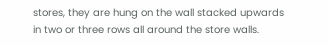stores, they are hung on the wall stacked upwards in two or three rows all around the store walls.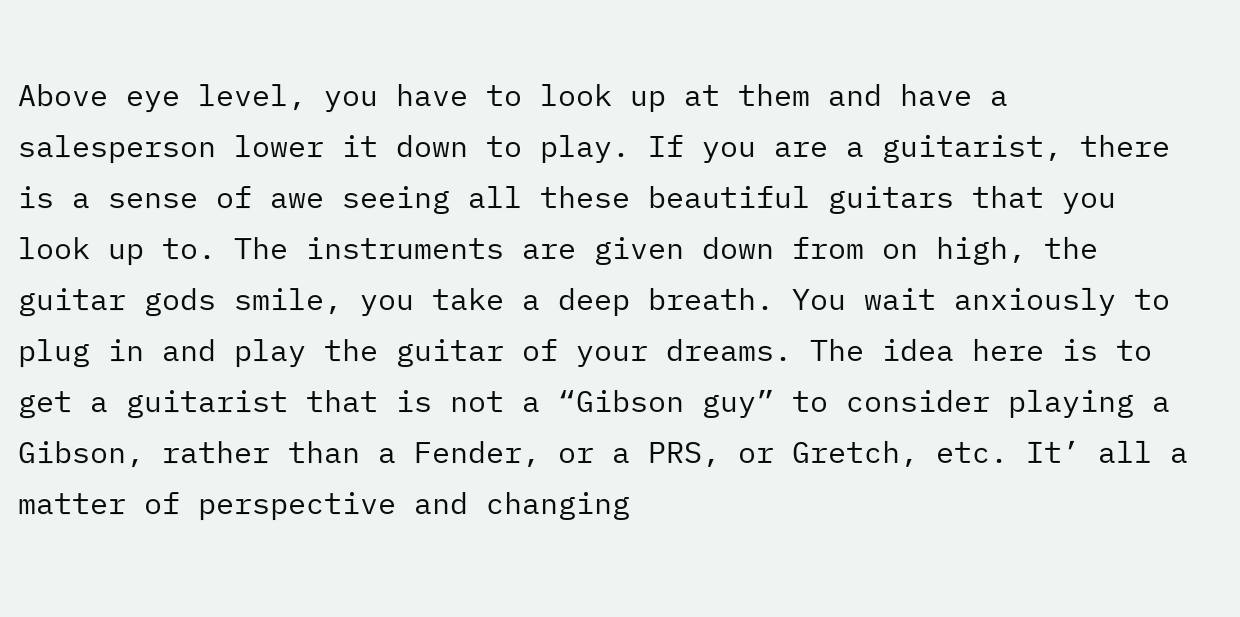Above eye level, you have to look up at them and have a salesperson lower it down to play. If you are a guitarist, there is a sense of awe seeing all these beautiful guitars that you look up to. The instruments are given down from on high, the guitar gods smile, you take a deep breath. You wait anxiously to plug in and play the guitar of your dreams. The idea here is to get a guitarist that is not a “Gibson guy” to consider playing a Gibson, rather than a Fender, or a PRS, or Gretch, etc. It’ all a matter of perspective and changing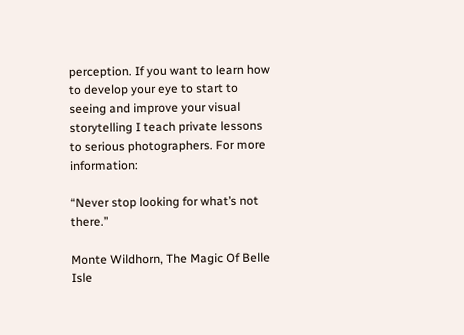perception. If you want to learn how to develop your eye to start to seeing and improve your visual storytelling I teach private lessons to serious photographers. For more information:

“Never stop looking for what’s not there.”

Monte Wildhorn, The Magic Of Belle Isle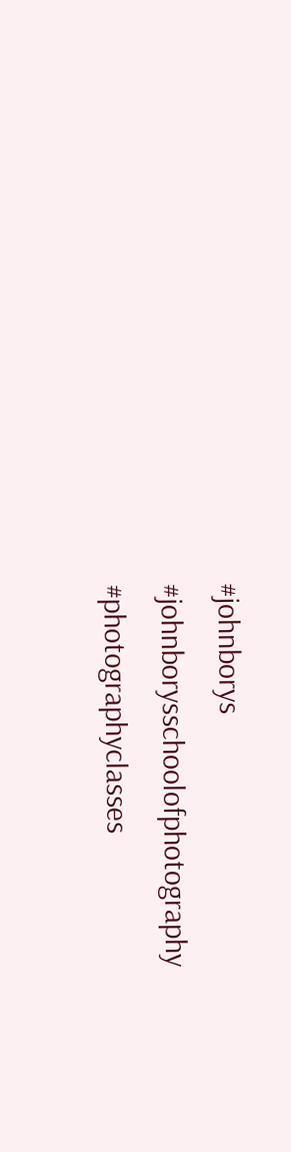#johnborys #johnborysschoolofphotography #photographyclasses